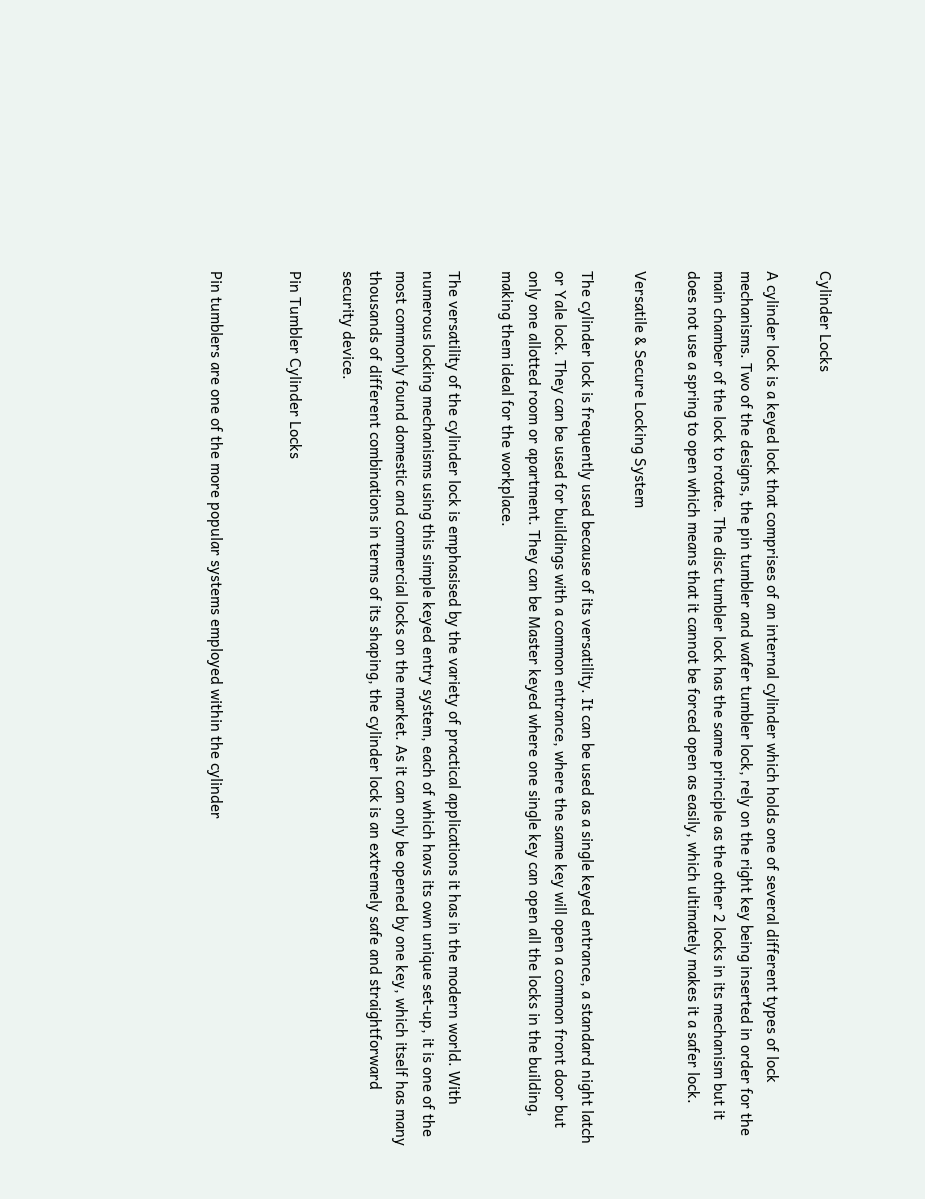Cylinder Locks

A cylinder lock is a keyed lock that comprises of an internal cylinder which holds one of several different types of lock mechanisms. Two of the designs, the pin tumbler and wafer tumbler lock, rely on the right key being inserted in order for the main chamber of the lock to rotate. The disc tumbler lock has the same principle as the other 2 locks in its mechanism but it does not use a spring to open which means that it cannot be forced open as easily, which ultimately makes it a safer lock.

Versatile & Secure Locking System

The cylinder lock is frequently used because of its versatility. It can be used as a single keyed entrance, a standard night latch or Yale lock. They can be used for buildings with a common entrance, where the same key will open a common front door but only one allotted room or apartment. They can be Master keyed where one single key can open all the locks in the building, making them ideal for the workplace.

The versatility of the cylinder lock is emphasised by the variety of practical applications it has in the modern world. With numerous locking mechanisms using this simple keyed entry system, each of which havs its own unique set-up, it is one of the most commonly found domestic and commercial locks on the market. As it can only be opened by one key, which itself has many thousands of different combinations in terms of its shaping, the cylinder lock is an extremely safe and straightforward security device.

Pin Tumbler Cylinder Locks


Pin tumblers are one of the more popular systems employed within the cylinder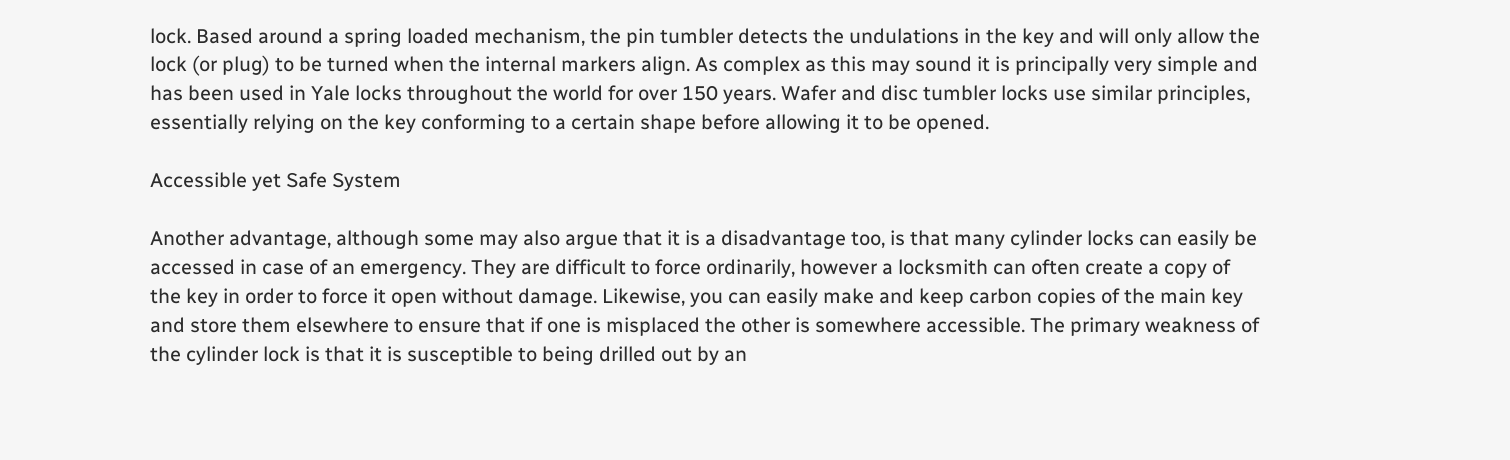lock. Based around a spring loaded mechanism, the pin tumbler detects the undulations in the key and will only allow the lock (or plug) to be turned when the internal markers align. As complex as this may sound it is principally very simple and has been used in Yale locks throughout the world for over 150 years. Wafer and disc tumbler locks use similar principles, essentially relying on the key conforming to a certain shape before allowing it to be opened.

Accessible yet Safe System

Another advantage, although some may also argue that it is a disadvantage too, is that many cylinder locks can easily be accessed in case of an emergency. They are difficult to force ordinarily, however a locksmith can often create a copy of the key in order to force it open without damage. Likewise, you can easily make and keep carbon copies of the main key and store them elsewhere to ensure that if one is misplaced the other is somewhere accessible. The primary weakness of the cylinder lock is that it is susceptible to being drilled out by an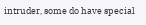intruder, some do have special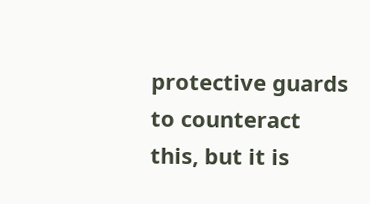protective guards to counteract this, but it is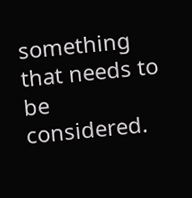something that needs to be considered.